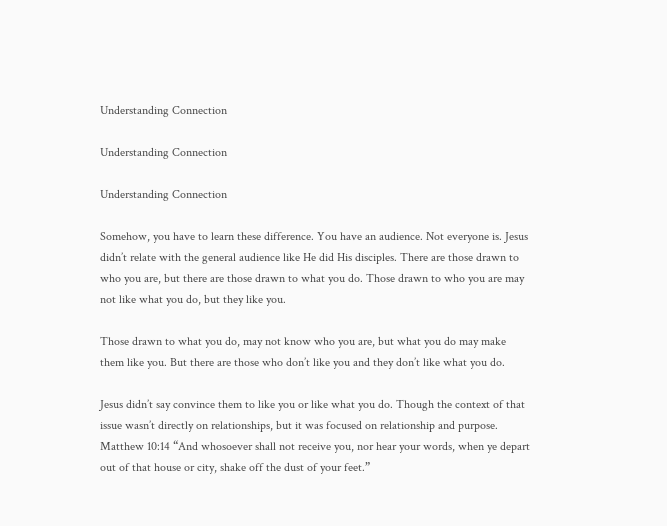Understanding Connection

Understanding Connection

Understanding Connection

Somehow, you have to learn these difference. You have an audience. Not everyone is. Jesus didn’t relate with the general audience like He did His disciples. There are those drawn to who you are, but there are those drawn to what you do. Those drawn to who you are may not like what you do, but they like you.

Those drawn to what you do, may not know who you are, but what you do may make them like you. But there are those who don’t like you and they don’t like what you do.

Jesus didn’t say convince them to like you or like what you do. Though the context of that issue wasn’t directly on relationships, but it was focused on relationship and purpose. Matthew 10:14 “And whosoever shall not receive you, nor hear your words, when ye depart out of that house or city, shake off the dust of your feet.”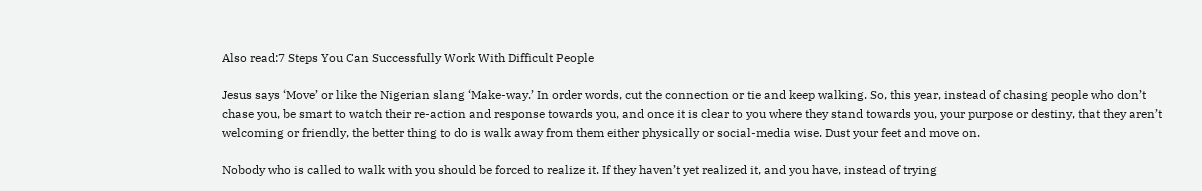Also read:7 Steps You Can Successfully Work With Difficult People

Jesus says ‘Move’ or like the Nigerian slang ‘Make-way.’ In order words, cut the connection or tie and keep walking. So, this year, instead of chasing people who don’t chase you, be smart to watch their re-action and response towards you, and once it is clear to you where they stand towards you, your purpose or destiny, that they aren’t welcoming or friendly, the better thing to do is walk away from them either physically or social-media wise. Dust your feet and move on.

Nobody who is called to walk with you should be forced to realize it. If they haven’t yet realized it, and you have, instead of trying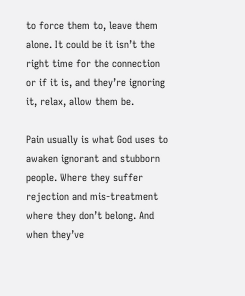to force them to, leave them alone. It could be it isn’t the right time for the connection or if it is, and they’re ignoring it, relax, allow them be.

Pain usually is what God uses to awaken ignorant and stubborn people. Where they suffer rejection and mis-treatment where they don’t belong. And when they’ve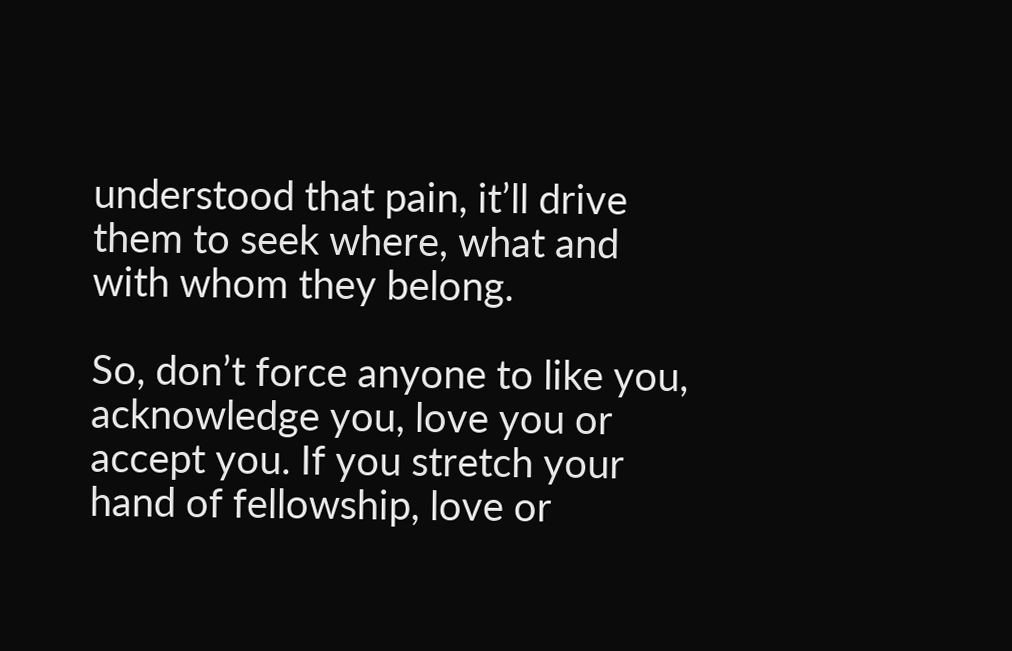understood that pain, it’ll drive them to seek where, what and with whom they belong.

So, don’t force anyone to like you, acknowledge you, love you or accept you. If you stretch your hand of fellowship, love or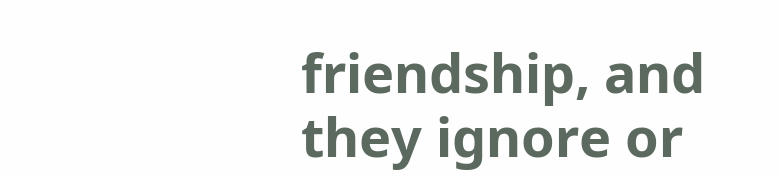friendship, and they ignore or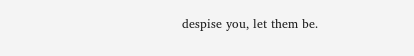despise you, let them be.